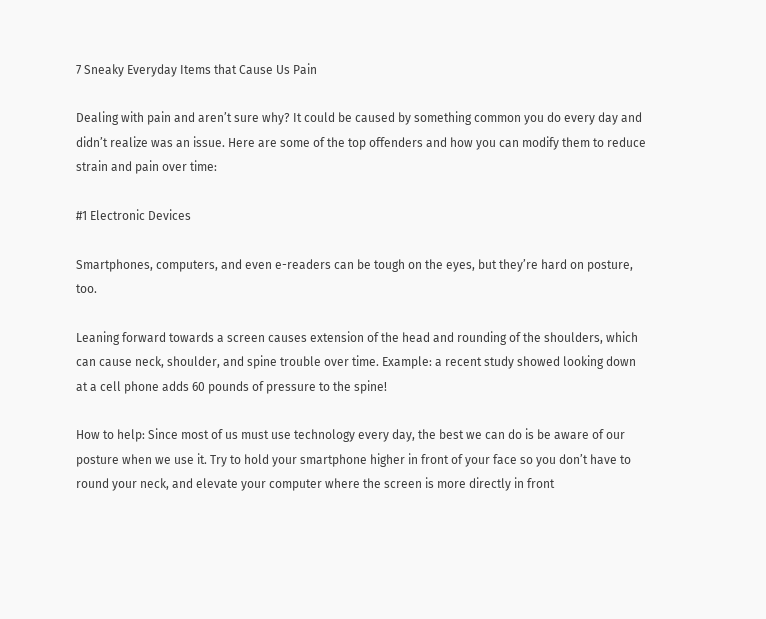7 Sneaky Everyday Items that Cause Us Pain

Dealing with pain and aren’t sure why? It could be caused by something common you do every day and didn’t realize was an issue. Here are some of the top offenders and how you can modify them to reduce strain and pain over time:

#1 Electronic Devices

Smartphones, computers, and even e-readers can be tough on the eyes, but they’re hard on posture, too.

Leaning forward towards a screen causes extension of the head and rounding of the shoulders, which can cause neck, shoulder, and spine trouble over time. Example: a recent study showed looking down at a cell phone adds 60 pounds of pressure to the spine!

How to help: Since most of us must use technology every day, the best we can do is be aware of our posture when we use it. Try to hold your smartphone higher in front of your face so you don’t have to round your neck, and elevate your computer where the screen is more directly in front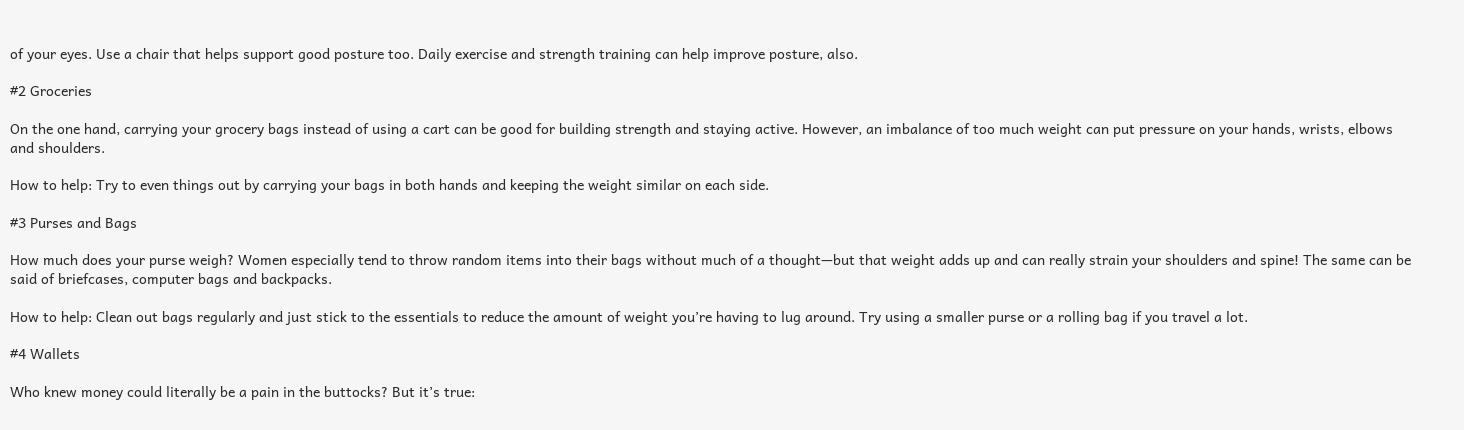of your eyes. Use a chair that helps support good posture too. Daily exercise and strength training can help improve posture, also.

#2 Groceries

On the one hand, carrying your grocery bags instead of using a cart can be good for building strength and staying active. However, an imbalance of too much weight can put pressure on your hands, wrists, elbows and shoulders.

How to help: Try to even things out by carrying your bags in both hands and keeping the weight similar on each side.

#3 Purses and Bags

How much does your purse weigh? Women especially tend to throw random items into their bags without much of a thought—but that weight adds up and can really strain your shoulders and spine! The same can be said of briefcases, computer bags and backpacks.

How to help: Clean out bags regularly and just stick to the essentials to reduce the amount of weight you’re having to lug around. Try using a smaller purse or a rolling bag if you travel a lot.

#4 Wallets

Who knew money could literally be a pain in the buttocks? But it’s true: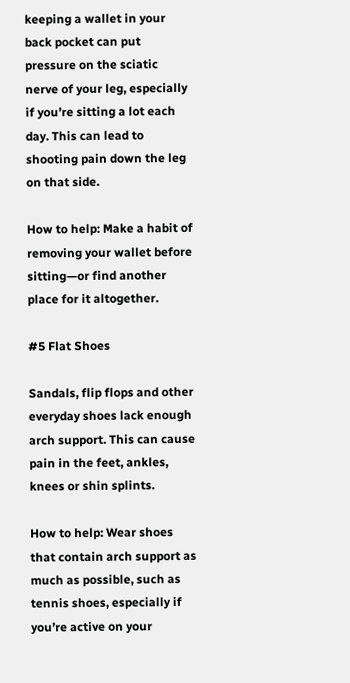keeping a wallet in your back pocket can put pressure on the sciatic nerve of your leg, especially if you’re sitting a lot each day. This can lead to shooting pain down the leg on that side.

How to help: Make a habit of removing your wallet before sitting—or find another place for it altogether.

#5 Flat Shoes

Sandals, flip flops and other everyday shoes lack enough arch support. This can cause pain in the feet, ankles, knees or shin splints.

How to help: Wear shoes that contain arch support as much as possible, such as tennis shoes, especially if you’re active on your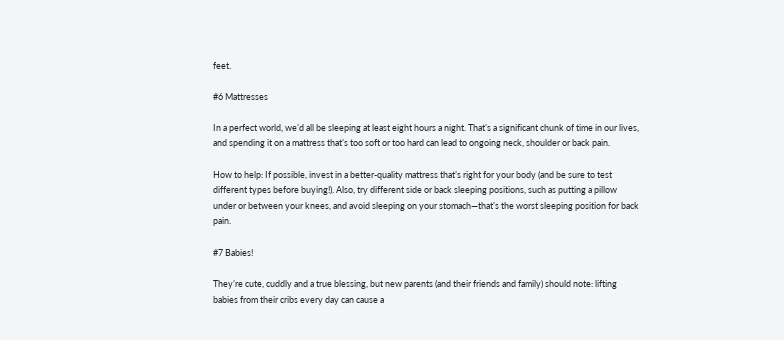feet.

#6 Mattresses

In a perfect world, we’d all be sleeping at least eight hours a night. That’s a significant chunk of time in our lives, and spending it on a mattress that’s too soft or too hard can lead to ongoing neck, shoulder or back pain.

How to help: If possible, invest in a better-quality mattress that’s right for your body (and be sure to test different types before buying!). Also, try different side or back sleeping positions, such as putting a pillow under or between your knees, and avoid sleeping on your stomach—that’s the worst sleeping position for back pain.

#7 Babies!

They’re cute, cuddly and a true blessing, but new parents (and their friends and family) should note: lifting babies from their cribs every day can cause a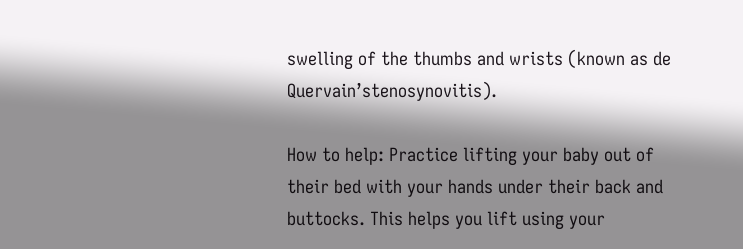swelling of the thumbs and wrists (known as de Quervain’stenosynovitis).

How to help: Practice lifting your baby out of their bed with your hands under their back and buttocks. This helps you lift using your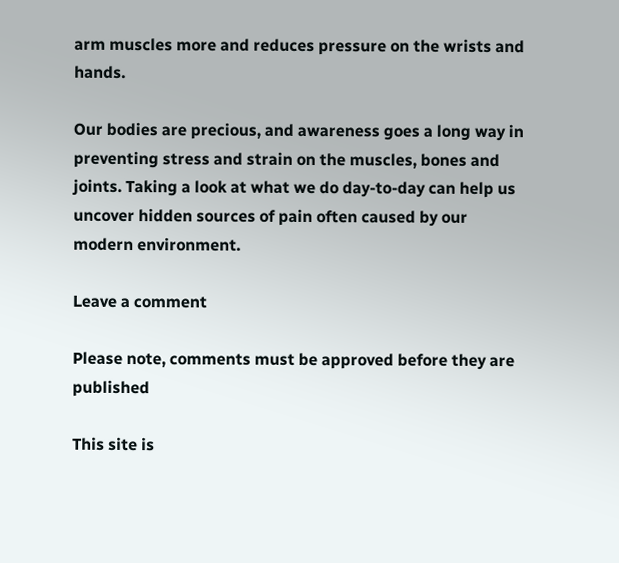arm muscles more and reduces pressure on the wrists and hands.

Our bodies are precious, and awareness goes a long way in preventing stress and strain on the muscles, bones and joints. Taking a look at what we do day-to-day can help us uncover hidden sources of pain often caused by our modern environment.

Leave a comment

Please note, comments must be approved before they are published

This site is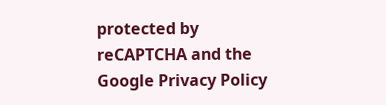protected by reCAPTCHA and the Google Privacy Policy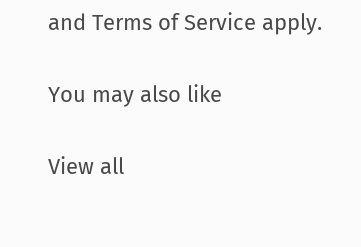and Terms of Service apply.

You may also like

View all